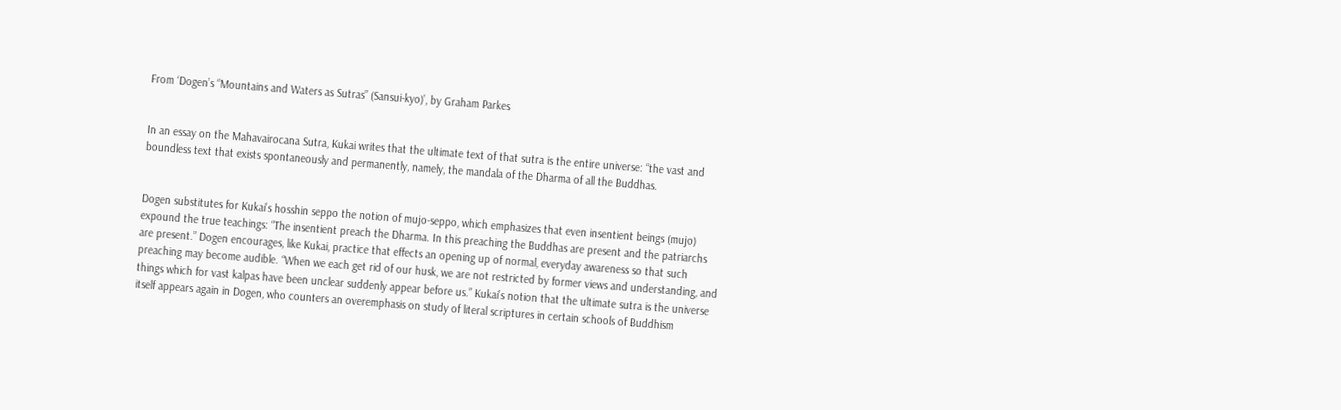From ‘Dogen’s “Mountains and Waters as Sutras” (Sansui-kyo)’, by Graham Parkes


In an essay on the Mahavairocana Sutra, Kukai writes that the ultimate text of that sutra is the entire universe: “the vast and boundless text that exists spontaneously and permanently, namely, the mandala of the Dharma of all the Buddhas.


Dogen substitutes for Kukai’s hosshin seppo the notion of mujo-seppo, which emphasizes that even insentient beings (mujo) expound the true teachings: “The insentient preach the Dharma. In this preaching the Buddhas are present and the patriarchs are present.” Dogen encourages, like Kukai, practice that effects an opening up of normal, everyday awareness so that such preaching may become audible. “When we each get rid of our husk, we are not restricted by former views and understanding, and things which for vast kalpas have been unclear suddenly appear before us.” Kukai’s notion that the ultimate sutra is the universe itself appears again in Dogen, who counters an overemphasis on study of literal scriptures in certain schools of Buddhism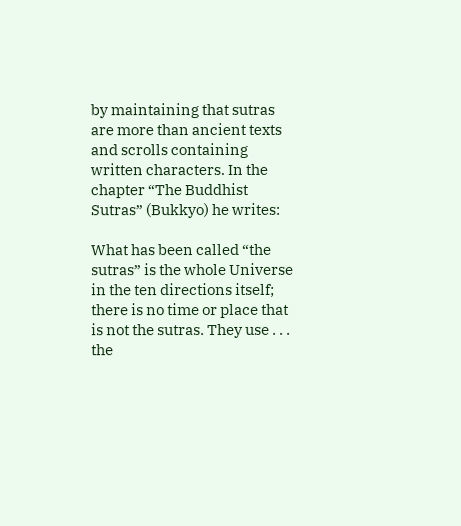by maintaining that sutras are more than ancient texts and scrolls containing written characters. In the chapter “The Buddhist Sutras” (Bukkyo) he writes:

What has been called “the sutras” is the whole Universe in the ten directions itself; there is no time or place that is not the sutras. They use . . . the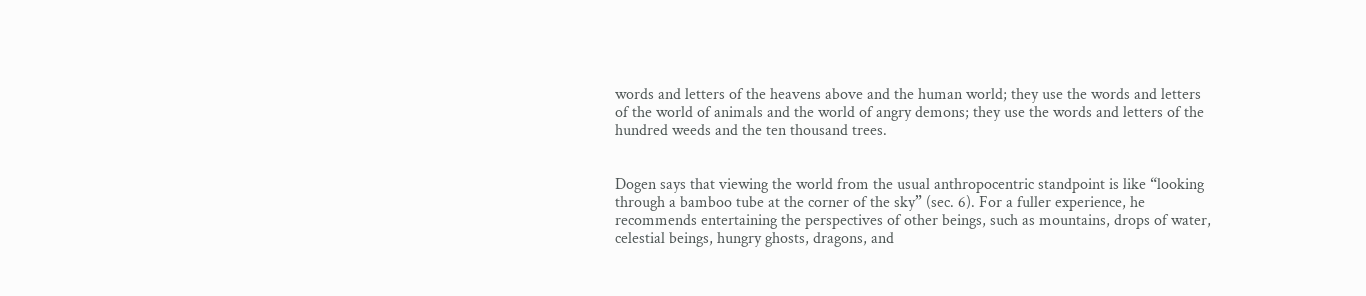words and letters of the heavens above and the human world; they use the words and letters of the world of animals and the world of angry demons; they use the words and letters of the hundred weeds and the ten thousand trees.


Dogen says that viewing the world from the usual anthropocentric standpoint is like “looking through a bamboo tube at the corner of the sky” (sec. 6). For a fuller experience, he recommends entertaining the perspectives of other beings, such as mountains, drops of water, celestial beings, hungry ghosts, dragons, and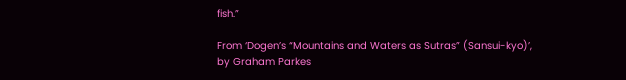fish.”

From ‘Dogen’s “Mountains and Waters as Sutras” (Sansui-kyo)’, by Graham Parkes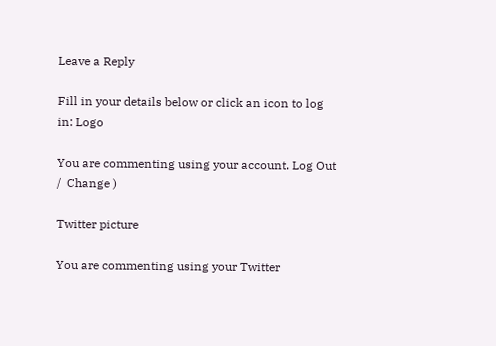Leave a Reply

Fill in your details below or click an icon to log in: Logo

You are commenting using your account. Log Out /  Change )

Twitter picture

You are commenting using your Twitter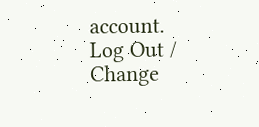account. Log Out /  Change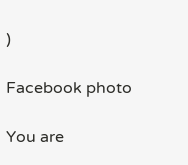)

Facebook photo

You are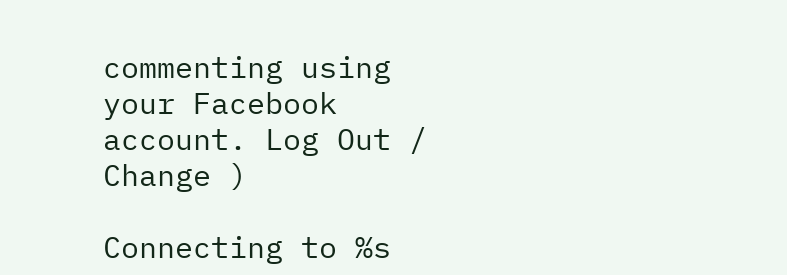commenting using your Facebook account. Log Out /  Change )

Connecting to %s